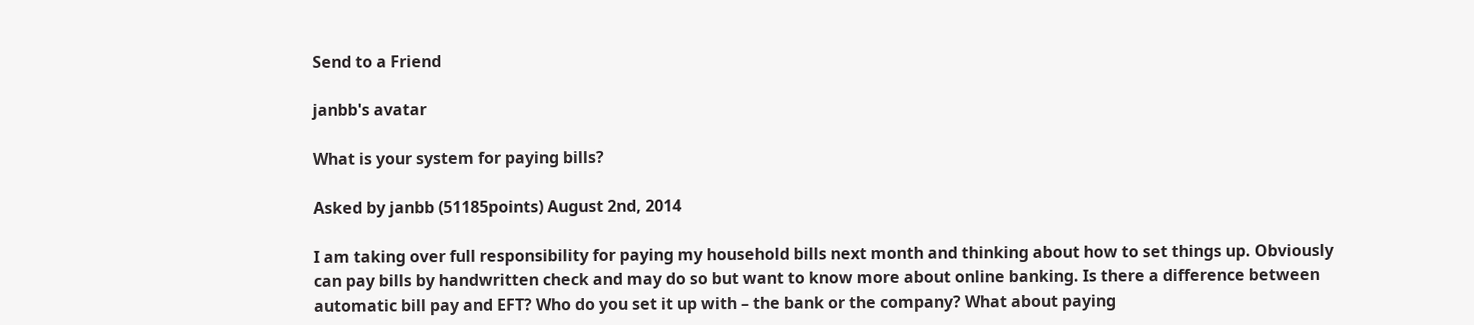Send to a Friend

janbb's avatar

What is your system for paying bills?

Asked by janbb (51185points) August 2nd, 2014

I am taking over full responsibility for paying my household bills next month and thinking about how to set things up. Obviously can pay bills by handwritten check and may do so but want to know more about online banking. Is there a difference between automatic bill pay and EFT? Who do you set it up with – the bank or the company? What about paying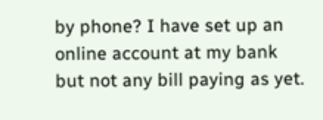by phone? I have set up an online account at my bank but not any bill paying as yet.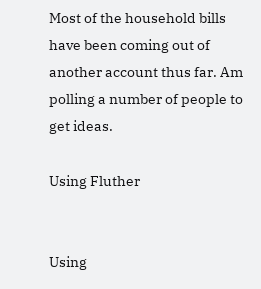Most of the household bills have been coming out of another account thus far. Am polling a number of people to get ideas.

Using Fluther


Using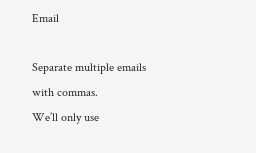Email

Separate multiple emails with commas.
We’ll only use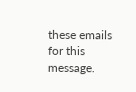these emails for this message.